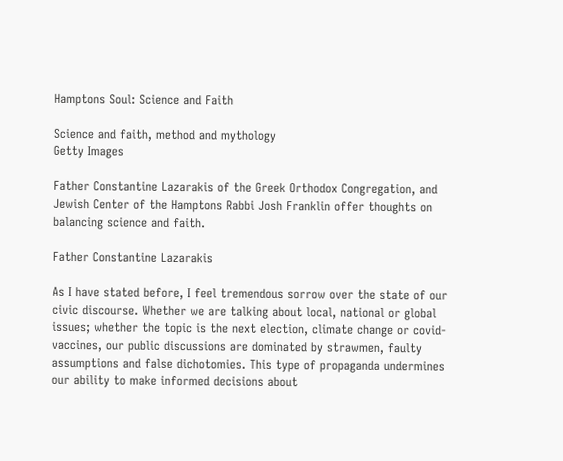Hamptons Soul: Science and Faith

Science and faith, method and mythology
Getty Images

Father Constantine Lazarakis of the Greek Orthodox Congregation, and Jewish Center of the Hamptons Rabbi Josh Franklin offer thoughts on balancing science and faith.

Father Constantine Lazarakis

As I have stated before, I feel tremendous sorrow over the state of our civic discourse. Whether we are talking about local, national or global issues; whether the topic is the next election, climate change or covid-vaccines, our public discussions are dominated by strawmen, faulty assumptions and false dichotomies. This type of propaganda undermines our ability to make informed decisions about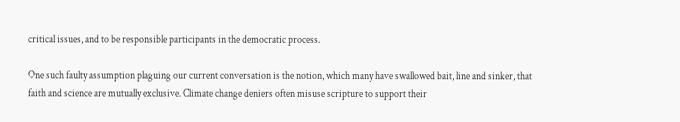critical issues, and to be responsible participants in the democratic process.

One such faulty assumption plaguing our current conversation is the notion, which many have swallowed bait, line and sinker, that faith and science are mutually exclusive. Climate change deniers often misuse scripture to support their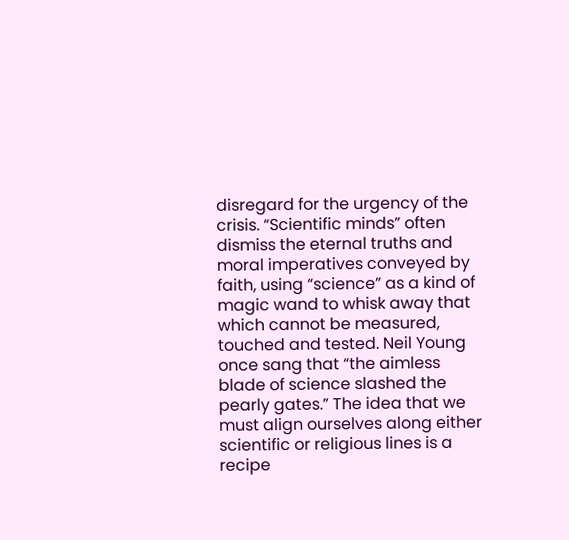disregard for the urgency of the crisis. “Scientific minds” often dismiss the eternal truths and moral imperatives conveyed by faith, using “science” as a kind of magic wand to whisk away that which cannot be measured, touched and tested. Neil Young once sang that “the aimless blade of science slashed the pearly gates.” The idea that we must align ourselves along either scientific or religious lines is a recipe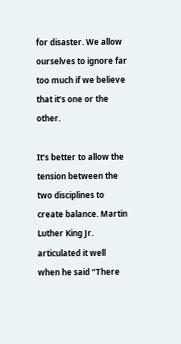for disaster. We allow ourselves to ignore far too much if we believe that it’s one or the other.

It’s better to allow the tension between the two disciplines to create balance. Martin Luther King Jr. articulated it well when he said “There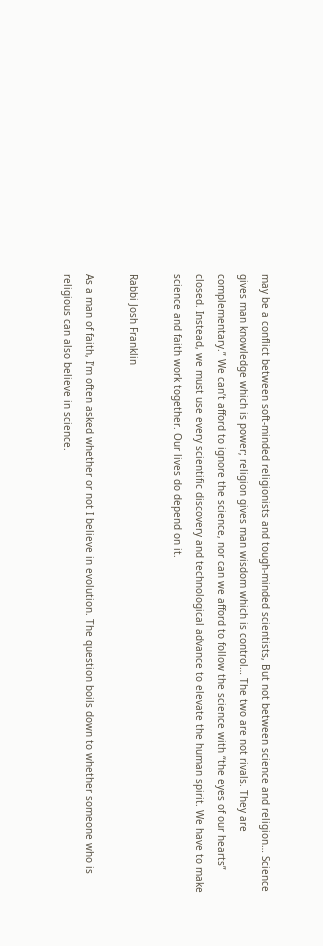may be a conflict between soft-minded religionists and tough-minded scientists, But not between science and religion… Science gives man knowledge which is power; religion gives man wisdom which is control… The two are not rivals. They are complementary.” We can’t afford to ignore the science, nor can we afford to follow the science with “the eyes of our hearts” closed. Instead, we must use every scientific discovery and technological advance to elevate the human spirit. We have to make science and faith work together. Our lives do depend on it.

Rabbi Josh Franklin

As a man of faith, I’m often asked whether or not I believe in evolution. The question boils down to whether someone who is religious can also believe in science.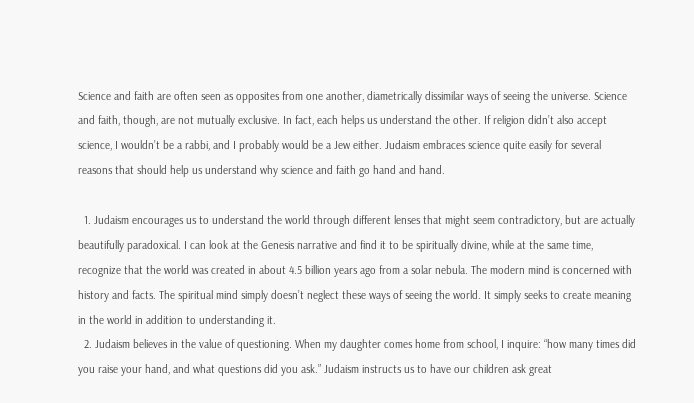Science and faith are often seen as opposites from one another, diametrically dissimilar ways of seeing the universe. Science and faith, though, are not mutually exclusive. In fact, each helps us understand the other. If religion didn’t also accept science, I wouldn’t be a rabbi, and I probably would be a Jew either. Judaism embraces science quite easily for several reasons that should help us understand why science and faith go hand and hand.

  1. Judaism encourages us to understand the world through different lenses that might seem contradictory, but are actually beautifully paradoxical. I can look at the Genesis narrative and find it to be spiritually divine, while at the same time, recognize that the world was created in about 4.5 billion years ago from a solar nebula. The modern mind is concerned with history and facts. The spiritual mind simply doesn’t neglect these ways of seeing the world. It simply seeks to create meaning in the world in addition to understanding it.
  2. Judaism believes in the value of questioning. When my daughter comes home from school, I inquire: “how many times did you raise your hand, and what questions did you ask.” Judaism instructs us to have our children ask great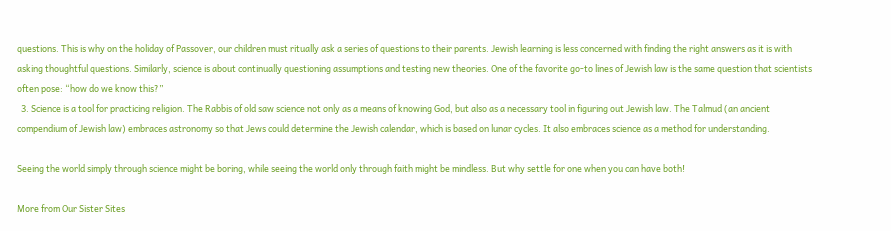questions. This is why on the holiday of Passover, our children must ritually ask a series of questions to their parents. Jewish learning is less concerned with finding the right answers as it is with asking thoughtful questions. Similarly, science is about continually questioning assumptions and testing new theories. One of the favorite go-to lines of Jewish law is the same question that scientists often pose: “how do we know this?”
  3. Science is a tool for practicing religion. The Rabbis of old saw science not only as a means of knowing God, but also as a necessary tool in figuring out Jewish law. The Talmud (an ancient compendium of Jewish law) embraces astronomy so that Jews could determine the Jewish calendar, which is based on lunar cycles. It also embraces science as a method for understanding.

Seeing the world simply through science might be boring, while seeing the world only through faith might be mindless. But why settle for one when you can have both!

More from Our Sister Sites